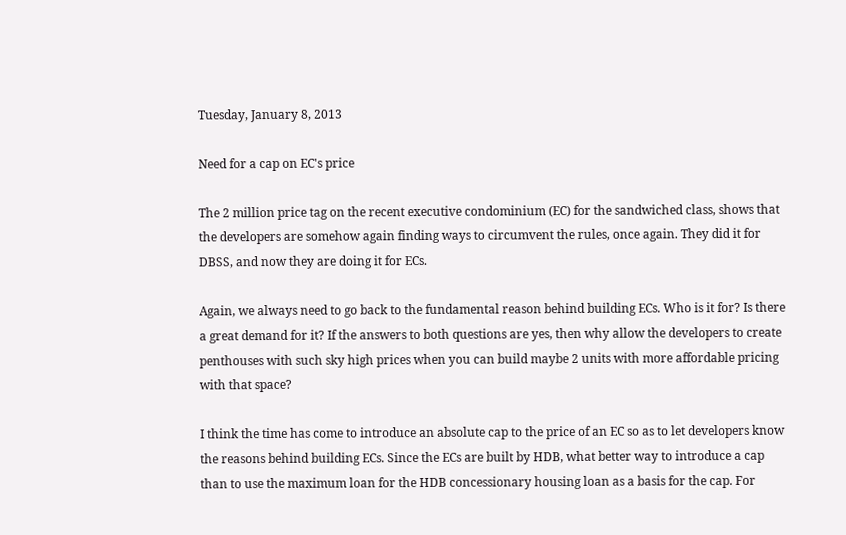Tuesday, January 8, 2013

Need for a cap on EC's price

The 2 million price tag on the recent executive condominium (EC) for the sandwiched class, shows that the developers are somehow again finding ways to circumvent the rules, once again. They did it for DBSS, and now they are doing it for ECs.

Again, we always need to go back to the fundamental reason behind building ECs. Who is it for? Is there a great demand for it? If the answers to both questions are yes, then why allow the developers to create penthouses with such sky high prices when you can build maybe 2 units with more affordable pricing with that space?

I think the time has come to introduce an absolute cap to the price of an EC so as to let developers know the reasons behind building ECs. Since the ECs are built by HDB, what better way to introduce a cap than to use the maximum loan for the HDB concessionary housing loan as a basis for the cap. For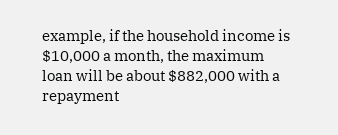example, if the household income is $10,000 a month, the maximum loan will be about $882,000 with a repayment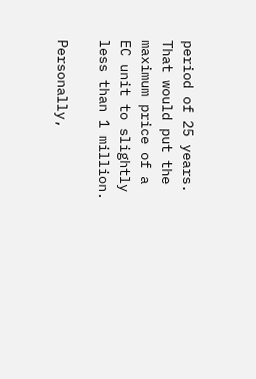period of 25 years. That would put the maximum price of a EC unit to slightly less than 1 million.

Personally,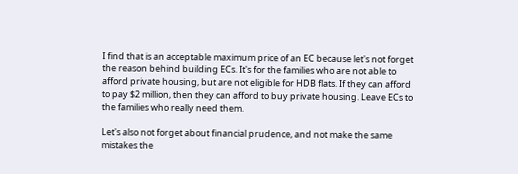I find that is an acceptable maximum price of an EC because let's not forget the reason behind building ECs. It's for the families who are not able to afford private housing, but are not eligible for HDB flats. If they can afford to pay $2 million, then they can afford to buy private housing. Leave ECs to the families who really need them.

Let's also not forget about financial prudence, and not make the same mistakes the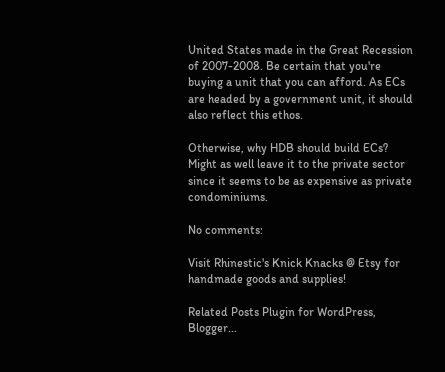United States made in the Great Recession of 2007-2008. Be certain that you're buying a unit that you can afford. As ECs are headed by a government unit, it should also reflect this ethos.

Otherwise, why HDB should build ECs? Might as well leave it to the private sector since it seems to be as expensive as private condominiums.

No comments:

Visit Rhinestic's Knick Knacks @ Etsy for handmade goods and supplies!

Related Posts Plugin for WordPress, Blogger...